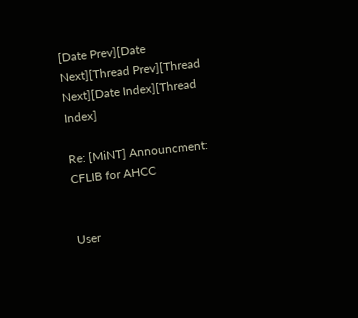[Date Prev][Date Next][Thread Prev][Thread Next][Date Index][Thread Index]

Re: [MiNT] Announcment: CFLIB for AHCC


User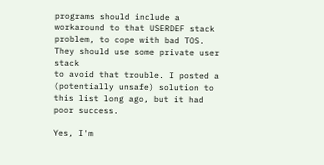programs should include a workaround to that USERDEF stack
problem, to cope with bad TOS. They should use some private user stack
to avoid that trouble. I posted a (potentially unsafe) solution to
this list long ago, but it had poor success.

Yes, I'm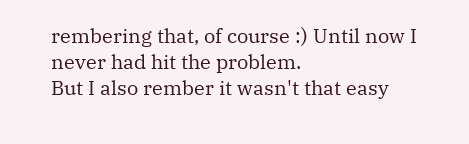rembering that, of course :) Until now I never had hit the problem.
But I also rember it wasn't that easy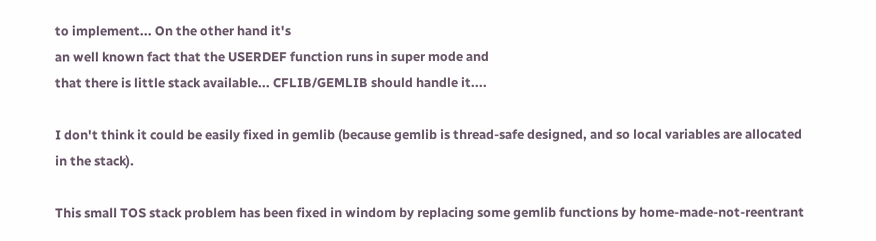to implement... On the other hand it's
an well known fact that the USERDEF function runs in super mode and
that there is little stack available... CFLIB/GEMLIB should handle it....

I don't think it could be easily fixed in gemlib (because gemlib is thread-safe designed, and so local variables are allocated in the stack).

This small TOS stack problem has been fixed in windom by replacing some gemlib functions by home-made-not-reentrant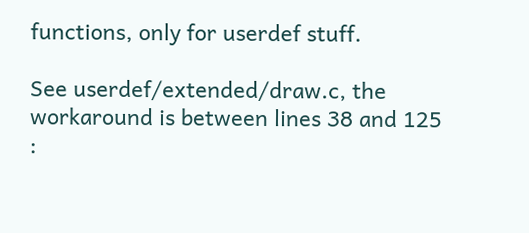functions, only for userdef stuff.

See userdef/extended/draw.c, the workaround is between lines 38 and 125 :